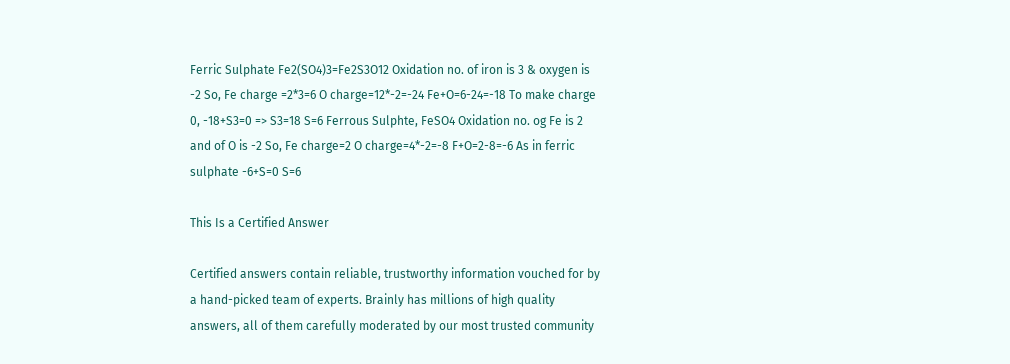Ferric Sulphate Fe2(SO4)3=Fe2S3O12 Oxidation no. of iron is 3 & oxygen is -2 So, Fe charge =2*3=6 O charge=12*-2=-24 Fe+O=6-24=-18 To make charge 0, -18+S3=0 => S3=18 S=6 Ferrous Sulphte, FeSO4 Oxidation no. og Fe is 2 and of O is -2 So, Fe charge=2 O charge=4*-2=-8 F+O=2-8=-6 As in ferric sulphate -6+S=0 S=6

This Is a Certified Answer

Certified answers contain reliable, trustworthy information vouched for by a hand-picked team of experts. Brainly has millions of high quality answers, all of them carefully moderated by our most trusted community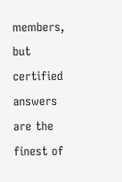members, but certified answers are the finest of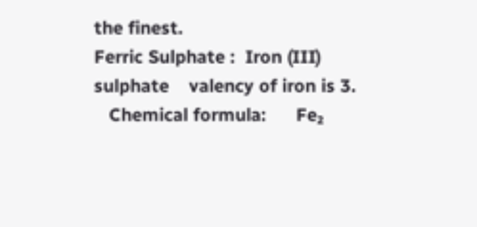the finest.
Ferric Sulphate :  Iron (III) sulphate    valency of iron is 3.
   Chemical formula:      Fe₂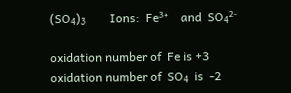(SO₄)₃        Ions:  Fe³⁺    and  SO₄²⁻

oxidation number of  Fe is +3
oxidation number of  SO₄  is  -2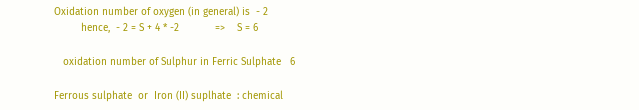Oxidation number of oxygen (in general) is  - 2
         hence,  - 2 = S + 4 * -2            =>    S = 6

   oxidation number of Sulphur in Ferric Sulphate   6

Ferrous sulphate  or  Iron (II) suplhate  : chemical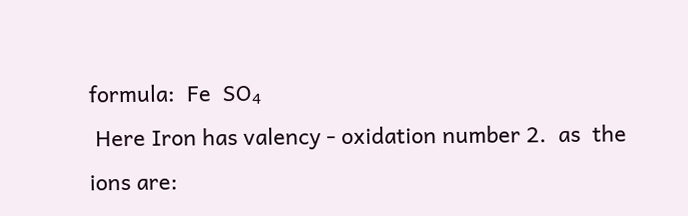formula:  Fe  SO₄
 Here Iron has valency - oxidation number 2.  as  the ions are: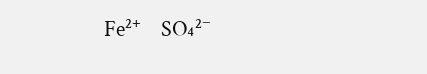Fe²⁺    SO₄²⁻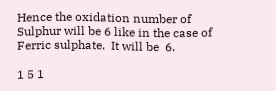Hence the oxidation number of  Sulphur will be 6 like in the case of  Ferric sulphate.  It will be  6.

1 5 1